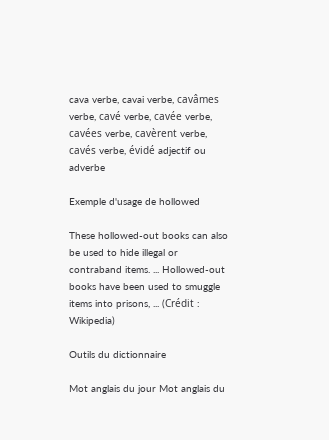cava verbe, cavai verbe, cavâmes verbe, cavé verbe, cavée verbe, cavées verbe, cavèrent verbe, cavés verbe, évidé adjectif ou adverbe

Exemple d'usage de hollowed

These hollowed-out books can also be used to hide illegal or contraband items. ... Hollowed-out books have been used to smuggle items into prisons, ... (Crédit : Wikipedia)

Outils du dictionnaire

Mot anglais du jour Mot anglais du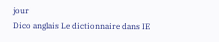jour
Dico anglais Le dictionnaire dans IE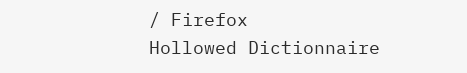/ Firefox
Hollowed Dictionnaire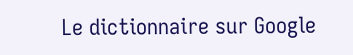Le dictionnaire sur Google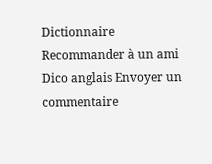Dictionnaire Recommander à un ami
Dico anglais Envoyer un commentaire